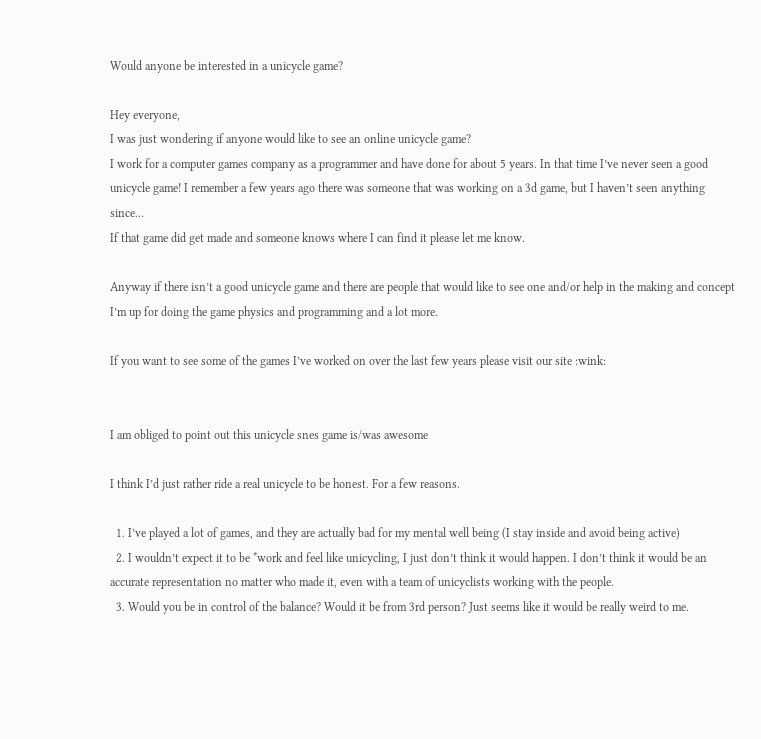Would anyone be interested in a unicycle game?

Hey everyone,
I was just wondering if anyone would like to see an online unicycle game?
I work for a computer games company as a programmer and have done for about 5 years. In that time I’ve never seen a good unicycle game! I remember a few years ago there was someone that was working on a 3d game, but I haven’t seen anything since…
If that game did get made and someone knows where I can find it please let me know.

Anyway if there isn’t a good unicycle game and there are people that would like to see one and/or help in the making and concept I’m up for doing the game physics and programming and a lot more.

If you want to see some of the games I’ve worked on over the last few years please visit our site :wink:


I am obliged to point out this unicycle snes game is/was awesome

I think I’d just rather ride a real unicycle to be honest. For a few reasons.

  1. I’ve played a lot of games, and they are actually bad for my mental well being (I stay inside and avoid being active)
  2. I wouldn’t expect it to be *work and feel like unicycling, I just don’t think it would happen. I don’t think it would be an accurate representation no matter who made it, even with a team of unicyclists working with the people.
  3. Would you be in control of the balance? Would it be from 3rd person? Just seems like it would be really weird to me.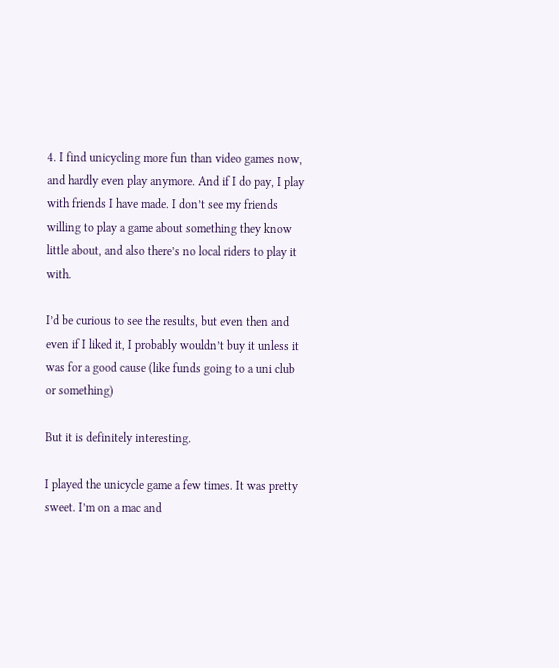4. I find unicycling more fun than video games now, and hardly even play anymore. And if I do pay, I play with friends I have made. I don’t see my friends willing to play a game about something they know little about, and also there’s no local riders to play it with.

I’d be curious to see the results, but even then and even if I liked it, I probably wouldn’t buy it unless it was for a good cause (like funds going to a uni club or something)

But it is definitely interesting.

I played the unicycle game a few times. It was pretty sweet. I’m on a mac and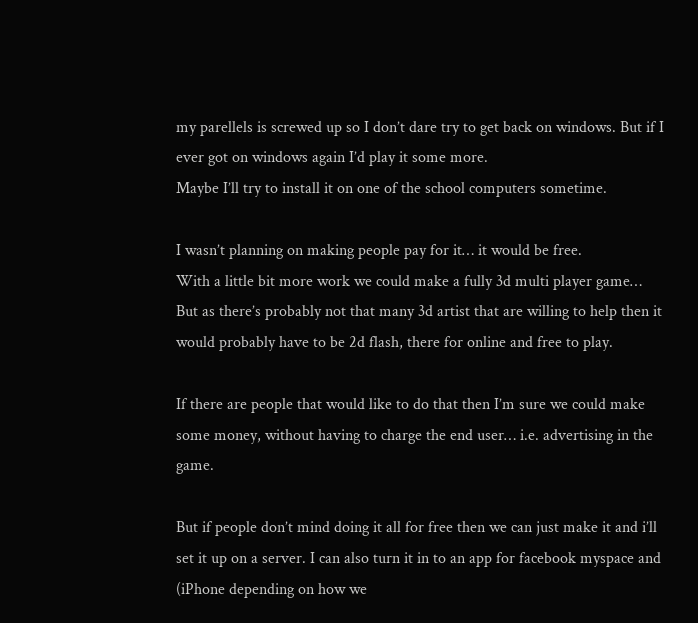my parellels is screwed up so I don’t dare try to get back on windows. But if I ever got on windows again I’d play it some more.
Maybe I’ll try to install it on one of the school computers sometime.

I wasn’t planning on making people pay for it… it would be free.
With a little bit more work we could make a fully 3d multi player game…
But as there’s probably not that many 3d artist that are willing to help then it would probably have to be 2d flash, there for online and free to play.

If there are people that would like to do that then I’m sure we could make some money, without having to charge the end user… i.e. advertising in the game.

But if people don’t mind doing it all for free then we can just make it and i’ll set it up on a server. I can also turn it in to an app for facebook myspace and (iPhone depending on how we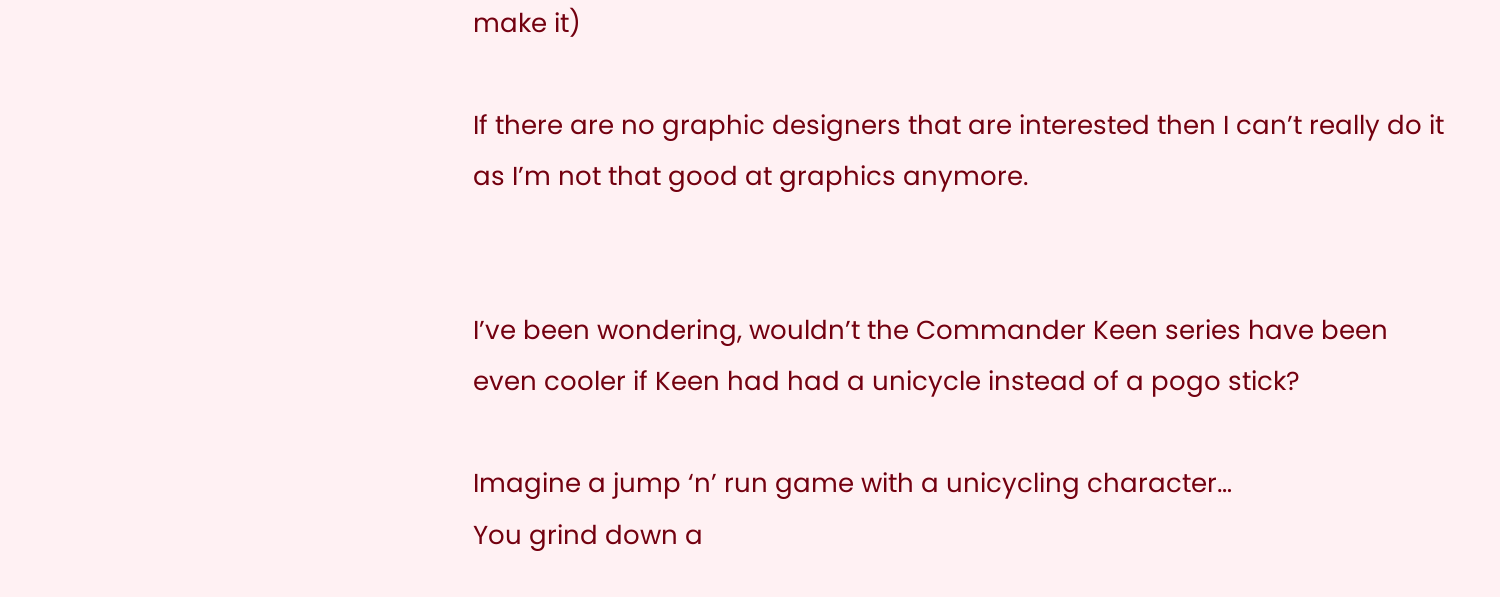make it)

If there are no graphic designers that are interested then I can’t really do it as I’m not that good at graphics anymore.


I’ve been wondering, wouldn’t the Commander Keen series have been even cooler if Keen had had a unicycle instead of a pogo stick?

Imagine a jump ‘n’ run game with a unicycling character…
You grind down a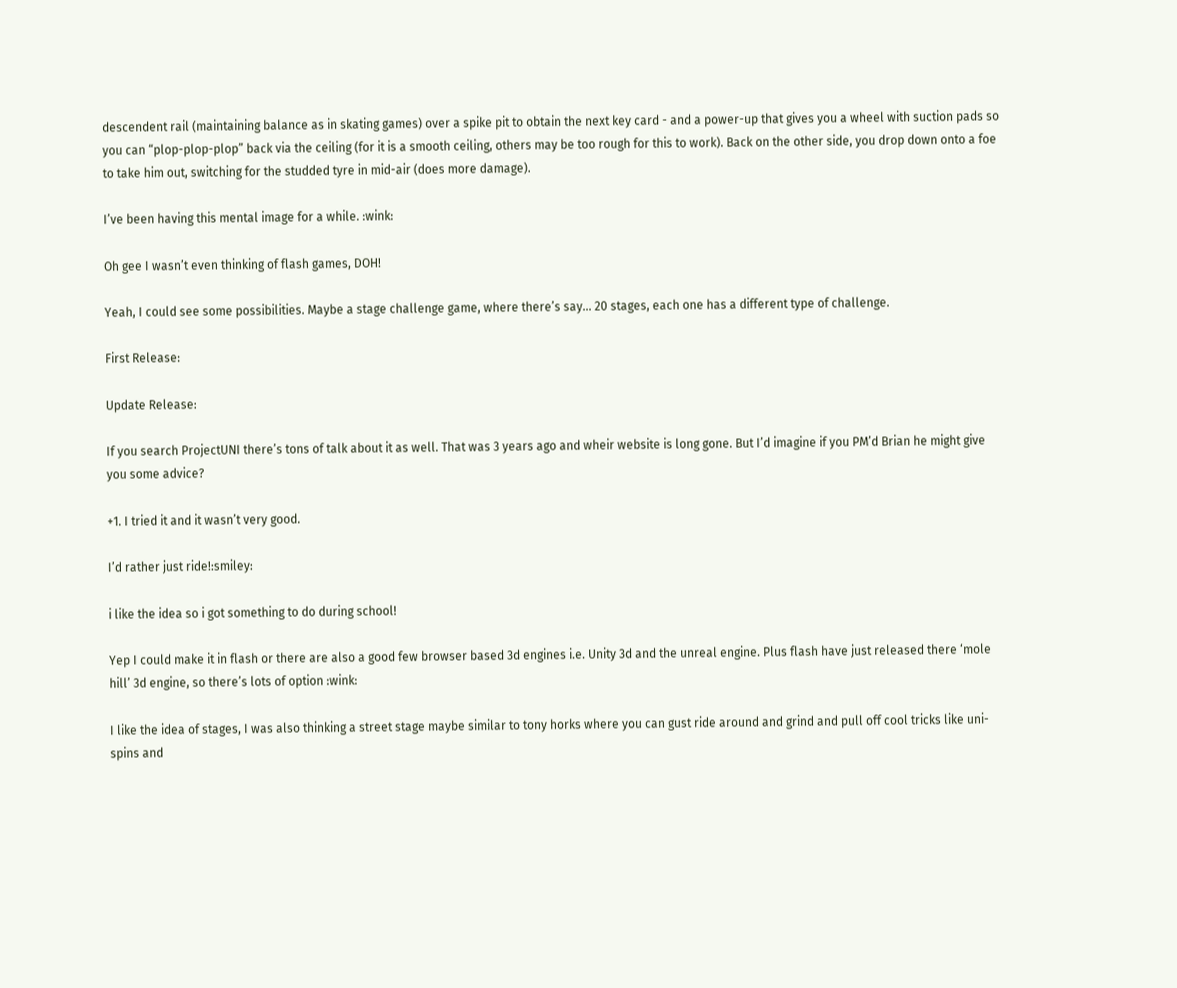descendent rail (maintaining balance as in skating games) over a spike pit to obtain the next key card - and a power-up that gives you a wheel with suction pads so you can “plop-plop-plop” back via the ceiling (for it is a smooth ceiling, others may be too rough for this to work). Back on the other side, you drop down onto a foe to take him out, switching for the studded tyre in mid-air (does more damage).

I’ve been having this mental image for a while. :wink:

Oh gee I wasn’t even thinking of flash games, DOH!

Yeah, I could see some possibilities. Maybe a stage challenge game, where there’s say… 20 stages, each one has a different type of challenge.

First Release:

Update Release:

If you search ProjectUNI there’s tons of talk about it as well. That was 3 years ago and wheir website is long gone. But I’d imagine if you PM’d Brian he might give you some advice?

+1. I tried it and it wasn’t very good.

I’d rather just ride!:smiley:

i like the idea so i got something to do during school!

Yep I could make it in flash or there are also a good few browser based 3d engines i.e. Unity 3d and the unreal engine. Plus flash have just released there ‘mole hill’ 3d engine, so there’s lots of option :wink:

I like the idea of stages, I was also thinking a street stage maybe similar to tony horks where you can gust ride around and grind and pull off cool tricks like uni-spins and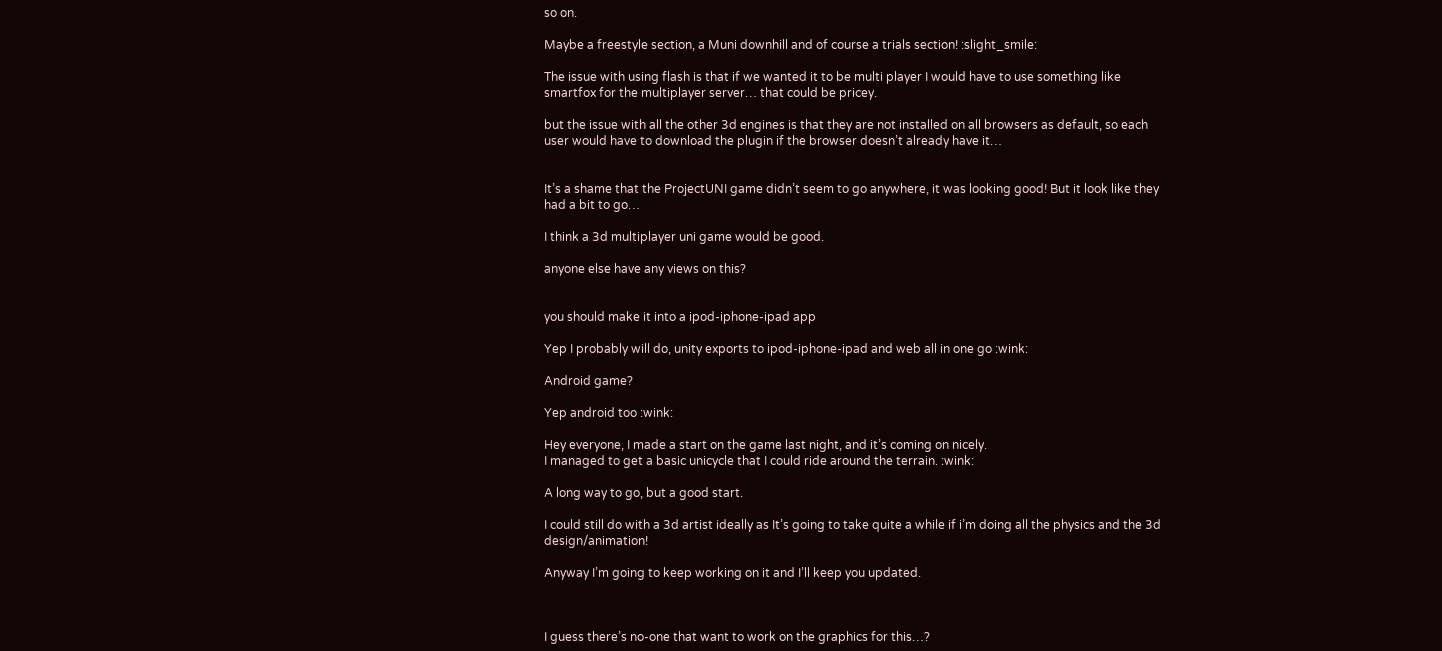so on.

Maybe a freestyle section, a Muni downhill and of course a trials section! :slight_smile:

The issue with using flash is that if we wanted it to be multi player I would have to use something like smartfox for the multiplayer server… that could be pricey.

but the issue with all the other 3d engines is that they are not installed on all browsers as default, so each user would have to download the plugin if the browser doesn’t already have it…


It’s a shame that the ProjectUNI game didn’t seem to go anywhere, it was looking good! But it look like they had a bit to go…

I think a 3d multiplayer uni game would be good.

anyone else have any views on this?


you should make it into a ipod-iphone-ipad app

Yep I probably will do, unity exports to ipod-iphone-ipad and web all in one go :wink:

Android game?

Yep android too :wink:

Hey everyone, I made a start on the game last night, and it’s coming on nicely.
I managed to get a basic unicycle that I could ride around the terrain. :wink:

A long way to go, but a good start.

I could still do with a 3d artist ideally as It’s going to take quite a while if i’m doing all the physics and the 3d design/animation!

Anyway I’m going to keep working on it and I’ll keep you updated.



I guess there’s no-one that want to work on the graphics for this…?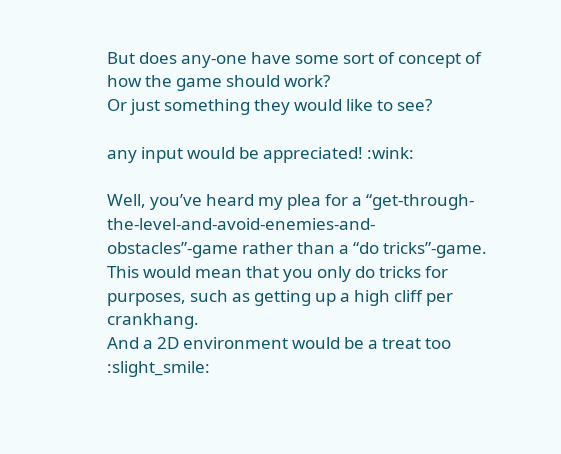But does any-one have some sort of concept of how the game should work?
Or just something they would like to see?

any input would be appreciated! :wink:

Well, you’ve heard my plea for a “get-through-the-level-and-avoid-enemies-and-obstacles”-game rather than a “do tricks”-game.
This would mean that you only do tricks for purposes, such as getting up a high cliff per crankhang.
And a 2D environment would be a treat too :slight_smile: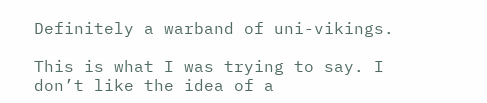Definitely a warband of uni-vikings.

This is what I was trying to say. I don’t like the idea of a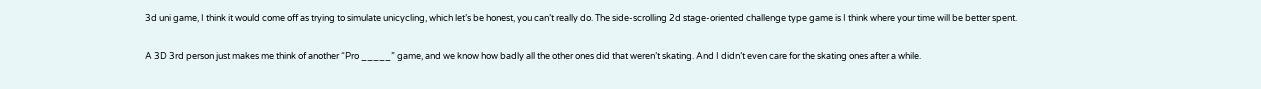3d uni game, I think it would come off as trying to simulate unicycling, which let’s be honest, you can’t really do. The side-scrolling 2d stage-oriented challenge type game is I think where your time will be better spent.

A 3D 3rd person just makes me think of another “Pro _____” game, and we know how badly all the other ones did that weren’t skating. And I didn’t even care for the skating ones after a while.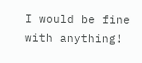I would be fine with anything!